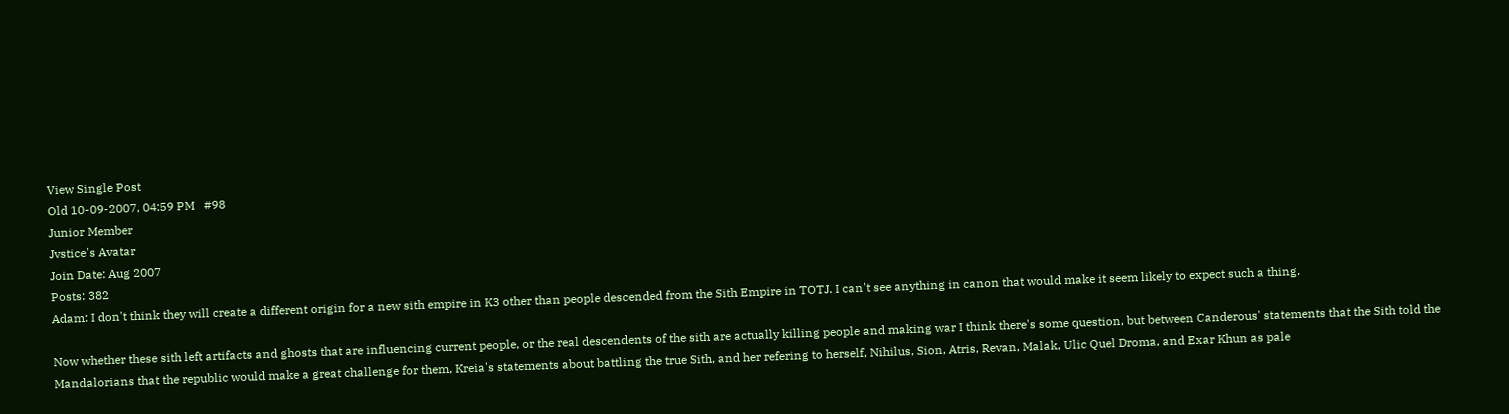View Single Post
Old 10-09-2007, 04:59 PM   #98
Junior Member
Jvstice's Avatar
Join Date: Aug 2007
Posts: 382
Adam: I don't think they will create a different origin for a new sith empire in K3 other than people descended from the Sith Empire in TOTJ. I can't see anything in canon that would make it seem likely to expect such a thing.

Now whether these sith left artifacts and ghosts that are influencing current people, or the real descendents of the sith are actually killing people and making war I think there's some question, but between Canderous' statements that the Sith told the Mandalorians that the republic would make a great challenge for them, Kreia's statements about battling the true Sith, and her refering to herself, Nihilus, Sion, Atris, Revan, Malak, Ulic Quel Droma, and Exar Khun as pale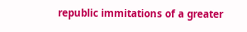republic immitations of a greater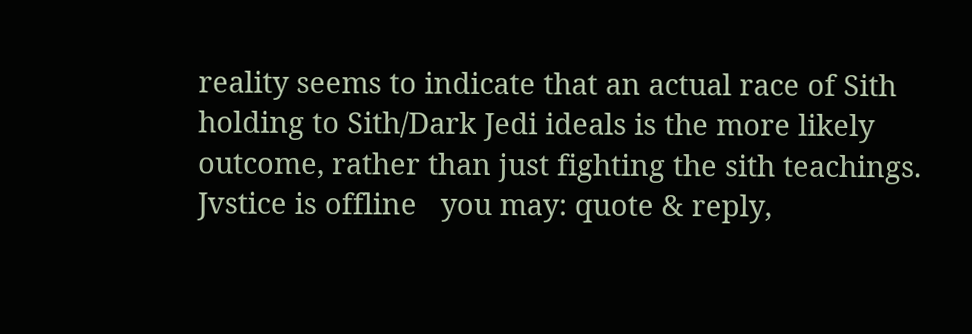reality seems to indicate that an actual race of Sith holding to Sith/Dark Jedi ideals is the more likely outcome, rather than just fighting the sith teachings.
Jvstice is offline   you may: quote & reply,